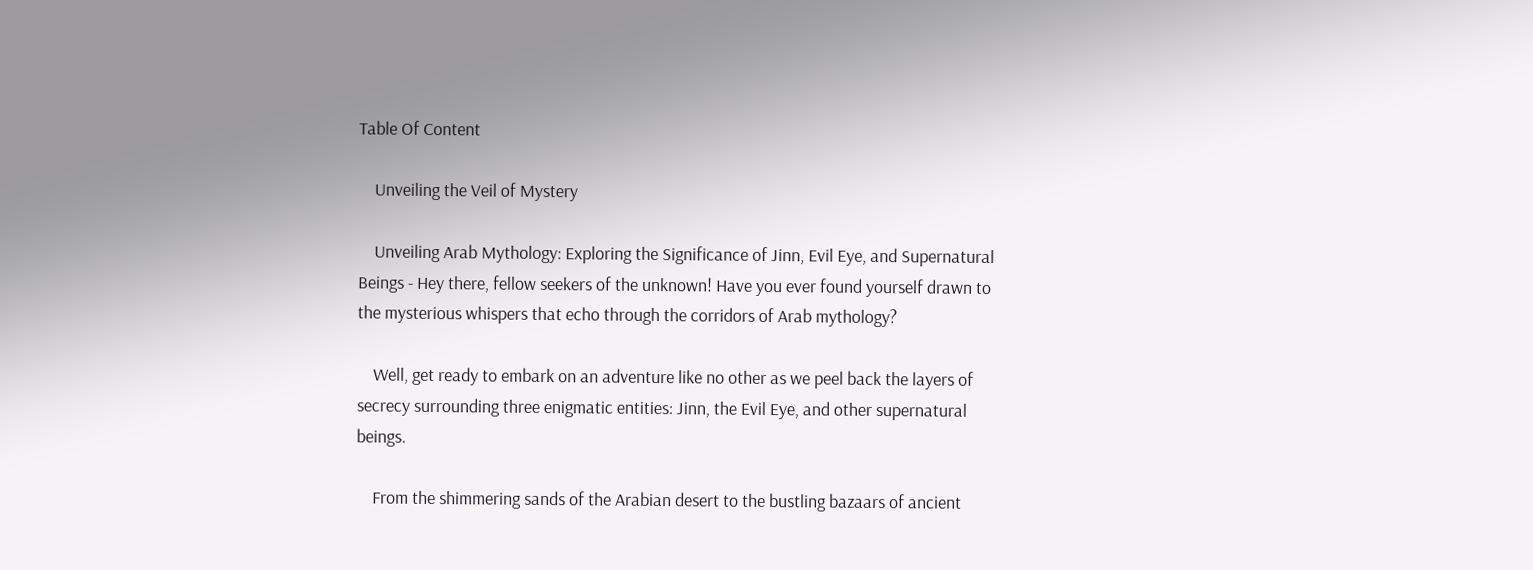Table Of Content

    Unveiling the Veil of Mystery

    Unveiling Arab Mythology: Exploring the Significance of Jinn, Evil Eye, and Supernatural Beings - Hey there, fellow seekers of the unknown! Have you ever found yourself drawn to the mysterious whispers that echo through the corridors of Arab mythology?

    Well, get ready to embark on an adventure like no other as we peel back the layers of secrecy surrounding three enigmatic entities: Jinn, the Evil Eye, and other supernatural beings.

    From the shimmering sands of the Arabian desert to the bustling bazaars of ancient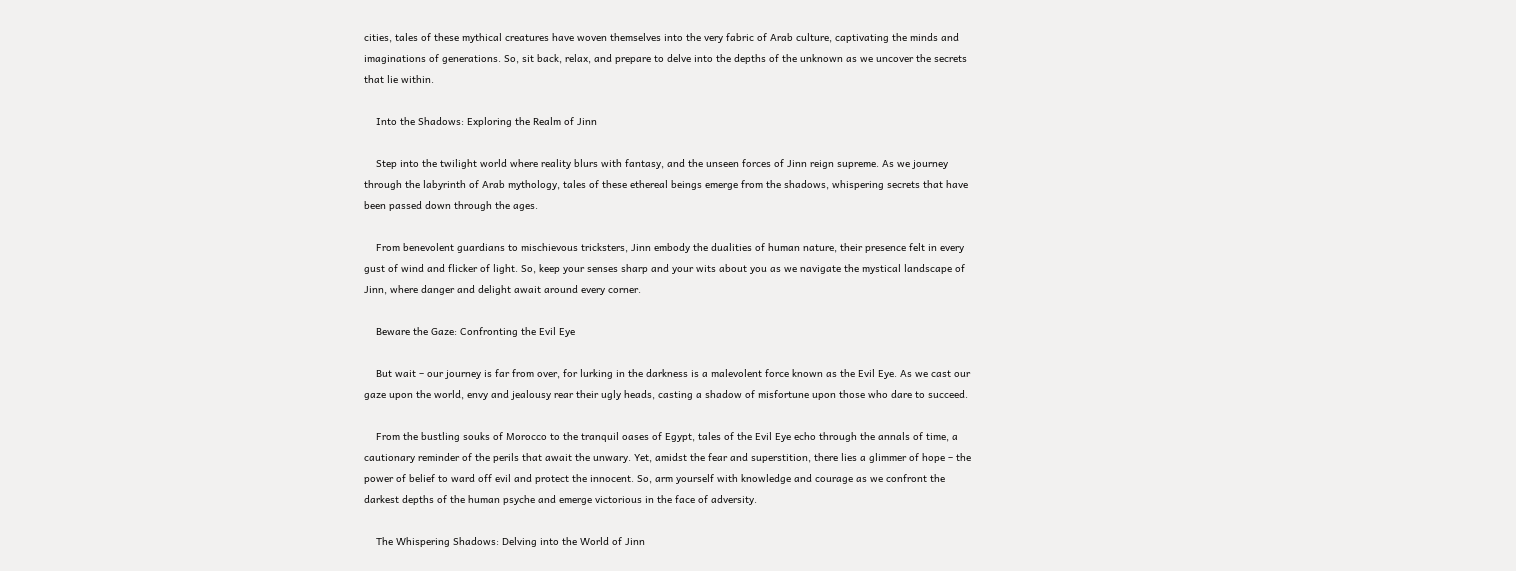cities, tales of these mythical creatures have woven themselves into the very fabric of Arab culture, captivating the minds and imaginations of generations. So, sit back, relax, and prepare to delve into the depths of the unknown as we uncover the secrets that lie within.

    Into the Shadows: Exploring the Realm of Jinn

    Step into the twilight world where reality blurs with fantasy, and the unseen forces of Jinn reign supreme. As we journey through the labyrinth of Arab mythology, tales of these ethereal beings emerge from the shadows, whispering secrets that have been passed down through the ages.

    From benevolent guardians to mischievous tricksters, Jinn embody the dualities of human nature, their presence felt in every gust of wind and flicker of light. So, keep your senses sharp and your wits about you as we navigate the mystical landscape of Jinn, where danger and delight await around every corner.

    Beware the Gaze: Confronting the Evil Eye

    But wait – our journey is far from over, for lurking in the darkness is a malevolent force known as the Evil Eye. As we cast our gaze upon the world, envy and jealousy rear their ugly heads, casting a shadow of misfortune upon those who dare to succeed.

    From the bustling souks of Morocco to the tranquil oases of Egypt, tales of the Evil Eye echo through the annals of time, a cautionary reminder of the perils that await the unwary. Yet, amidst the fear and superstition, there lies a glimmer of hope – the power of belief to ward off evil and protect the innocent. So, arm yourself with knowledge and courage as we confront the darkest depths of the human psyche and emerge victorious in the face of adversity.

    The Whispering Shadows: Delving into the World of Jinn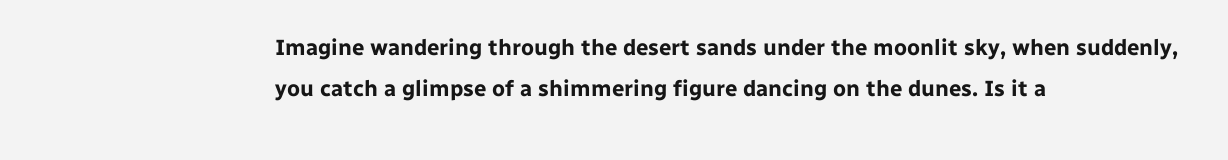Imagine wandering through the desert sands under the moonlit sky, when suddenly, you catch a glimpse of a shimmering figure dancing on the dunes. Is it a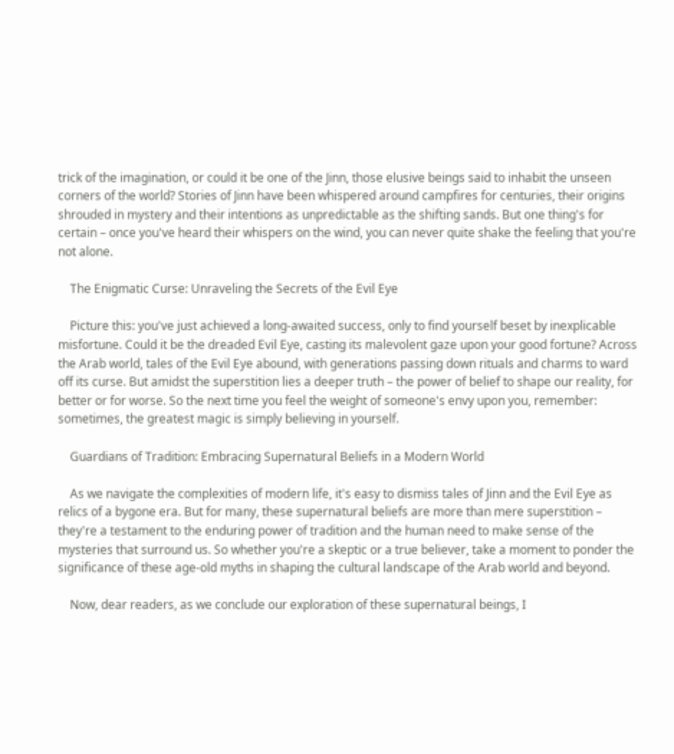trick of the imagination, or could it be one of the Jinn, those elusive beings said to inhabit the unseen corners of the world? Stories of Jinn have been whispered around campfires for centuries, their origins shrouded in mystery and their intentions as unpredictable as the shifting sands. But one thing's for certain – once you've heard their whispers on the wind, you can never quite shake the feeling that you're not alone.

    The Enigmatic Curse: Unraveling the Secrets of the Evil Eye

    Picture this: you've just achieved a long-awaited success, only to find yourself beset by inexplicable misfortune. Could it be the dreaded Evil Eye, casting its malevolent gaze upon your good fortune? Across the Arab world, tales of the Evil Eye abound, with generations passing down rituals and charms to ward off its curse. But amidst the superstition lies a deeper truth – the power of belief to shape our reality, for better or for worse. So the next time you feel the weight of someone's envy upon you, remember: sometimes, the greatest magic is simply believing in yourself.

    Guardians of Tradition: Embracing Supernatural Beliefs in a Modern World

    As we navigate the complexities of modern life, it's easy to dismiss tales of Jinn and the Evil Eye as relics of a bygone era. But for many, these supernatural beliefs are more than mere superstition – they're a testament to the enduring power of tradition and the human need to make sense of the mysteries that surround us. So whether you're a skeptic or a true believer, take a moment to ponder the significance of these age-old myths in shaping the cultural landscape of the Arab world and beyond.

    Now, dear readers, as we conclude our exploration of these supernatural beings, I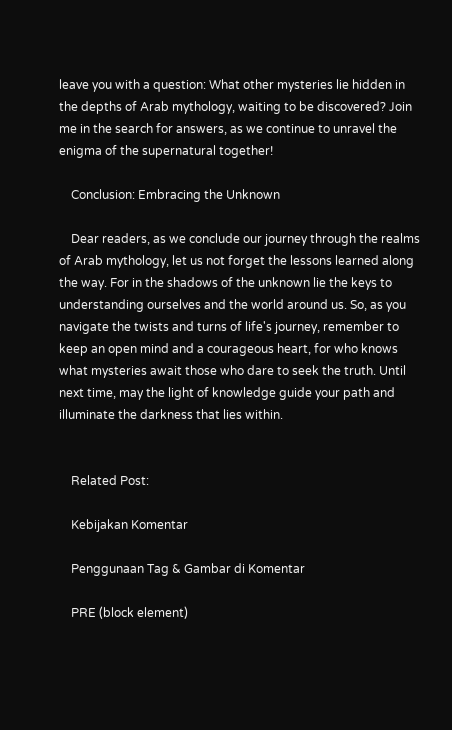leave you with a question: What other mysteries lie hidden in the depths of Arab mythology, waiting to be discovered? Join me in the search for answers, as we continue to unravel the enigma of the supernatural together!

    Conclusion: Embracing the Unknown

    Dear readers, as we conclude our journey through the realms of Arab mythology, let us not forget the lessons learned along the way. For in the shadows of the unknown lie the keys to understanding ourselves and the world around us. So, as you navigate the twists and turns of life's journey, remember to keep an open mind and a courageous heart, for who knows what mysteries await those who dare to seek the truth. Until next time, may the light of knowledge guide your path and illuminate the darkness that lies within.


    Related Post:

    Kebijakan Komentar

    Penggunaan Tag & Gambar di Komentar

    PRE (block element)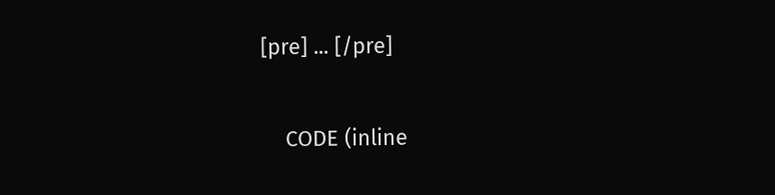[pre] ... [/pre]

    CODE (inline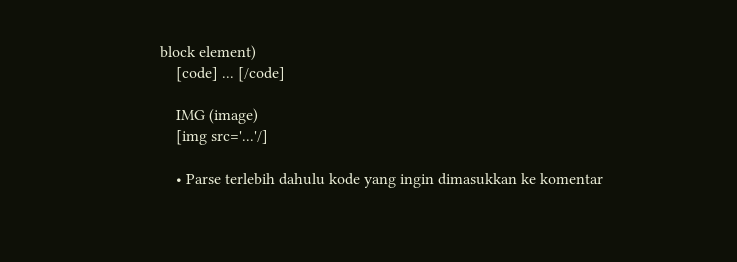block element)
    [code] ... [/code]

    IMG (image)
    [img src='...'/]

    • Parse terlebih dahulu kode yang ingin dimasukkan ke komentar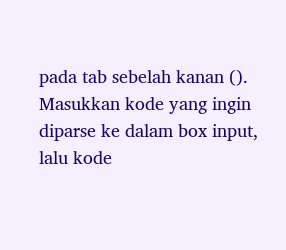pada tab sebelah kanan (). Masukkan kode yang ingin diparse ke dalam box input, lalu kode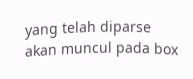yang telah diparse akan muncul pada box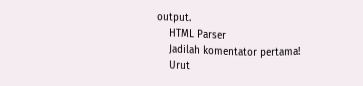output.
    HTML Parser
    Jadilah komentator pertama!
    Urut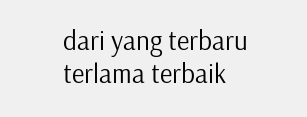dari yang terbaru terlama terbaik